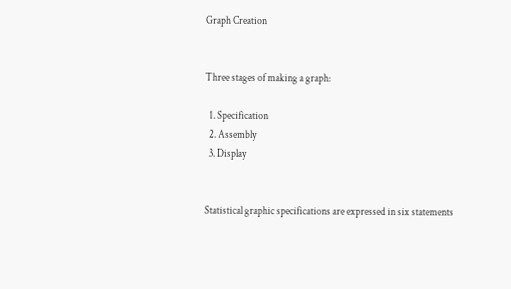Graph Creation


Three stages of making a graph:

  1. Specification
  2. Assembly
  3. Display


Statistical graphic specifications are expressed in six statements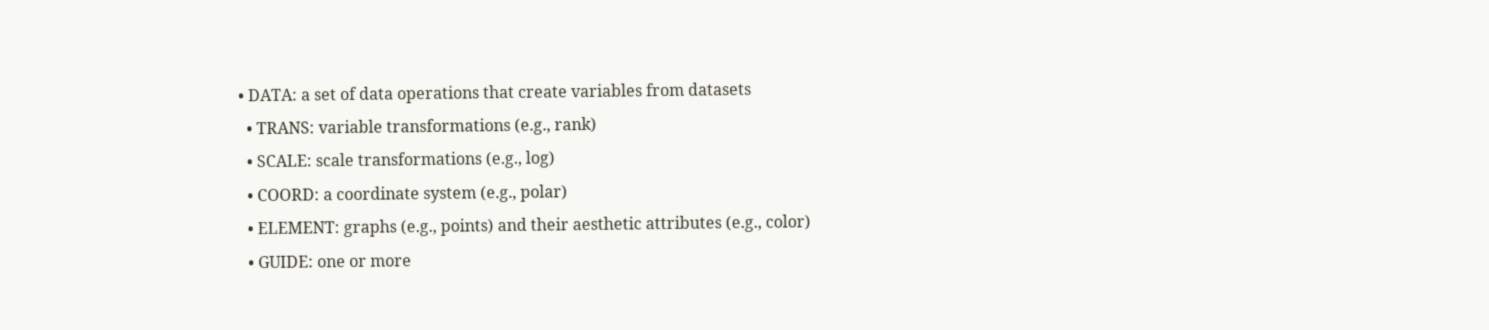• DATA: a set of data operations that create variables from datasets
  • TRANS: variable transformations (e.g., rank)
  • SCALE: scale transformations (e.g., log)
  • COORD: a coordinate system (e.g., polar)
  • ELEMENT: graphs (e.g., points) and their aesthetic attributes (e.g., color)
  • GUIDE: one or more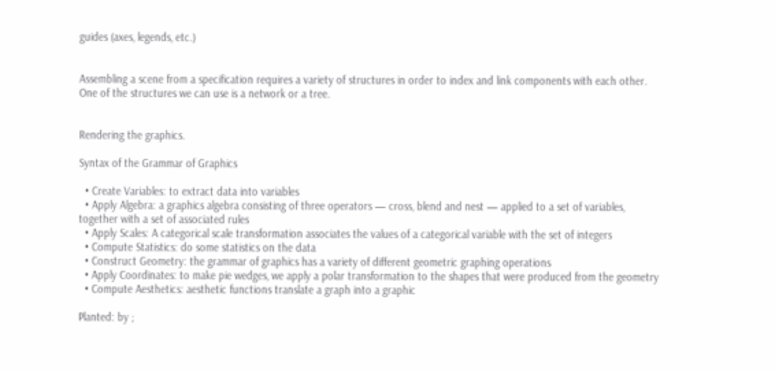guides (axes, legends, etc.)


Assembling a scene from a specification requires a variety of structures in order to index and link components with each other. One of the structures we can use is a network or a tree.


Rendering the graphics.

Syntax of the Grammar of Graphics

  • Create Variables: to extract data into variables
  • Apply Algebra: a graphics algebra consisting of three operators — cross, blend and nest — applied to a set of variables, together with a set of associated rules
  • Apply Scales: A categorical scale transformation associates the values of a categorical variable with the set of integers
  • Compute Statistics: do some statistics on the data
  • Construct Geometry: the grammar of graphics has a variety of different geometric graphing operations
  • Apply Coordinates: to make pie wedges, we apply a polar transformation to the shapes that were produced from the geometry
  • Compute Aesthetics: aesthetic functions translate a graph into a graphic

Planted: by ;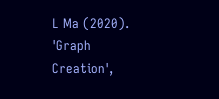L Ma (2020). 'Graph Creation',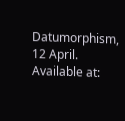Datumorphism, 12 April. Available at: